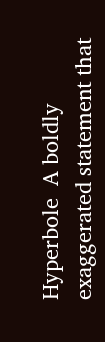Hyperbole  A boldly exaggerated statement that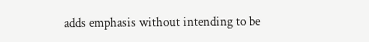adds emphasis without intending to be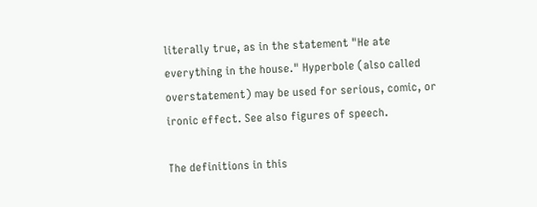literally true, as in the statement "He ate everything in the house." Hyperbole (also called overstatement) may be used for serious, comic, or ironic effect. See also figures of speech.

The definitions in this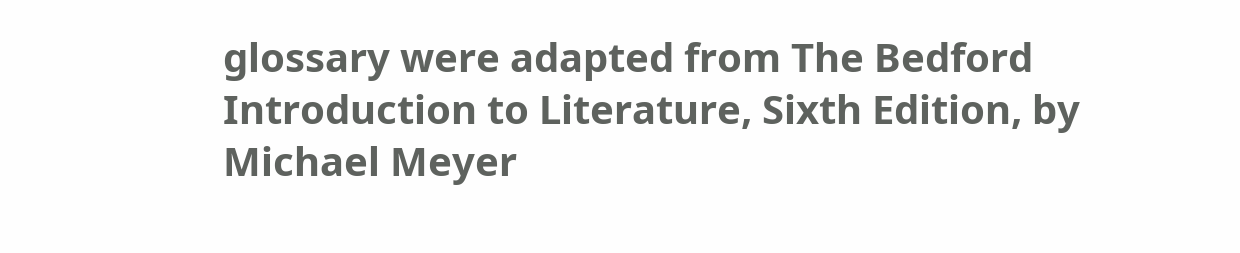glossary were adapted from The Bedford Introduction to Literature, Sixth Edition, by Michael Meyer